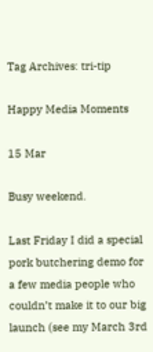Tag Archives: tri-tip

Happy Media Moments

15 Mar

Busy weekend.

Last Friday I did a special pork butchering demo for a few media people who couldn’t make it to our big launch (see my March 3rd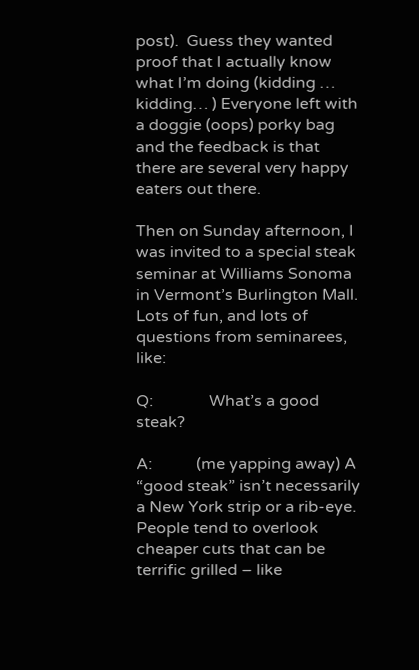post).  Guess they wanted proof that I actually know what I’m doing (kidding … kidding… ) Everyone left with a doggie (oops) porky bag and the feedback is that there are several very happy eaters out there.

Then on Sunday afternoon, I was invited to a special steak seminar at Williams Sonoma in Vermont’s Burlington Mall.  Lots of fun, and lots of questions from seminarees, like:

Q:              What’s a good steak?

A:           (me yapping away) A “good steak” isn’t necessarily a New York strip or a rib-eye.  People tend to overlook cheaper cuts that can be terrific grilled – like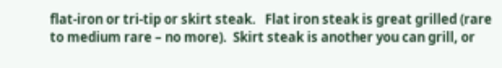flat-iron or tri-tip or skirt steak.   Flat iron steak is great grilled (rare to medium rare – no more).  Skirt steak is another you can grill, or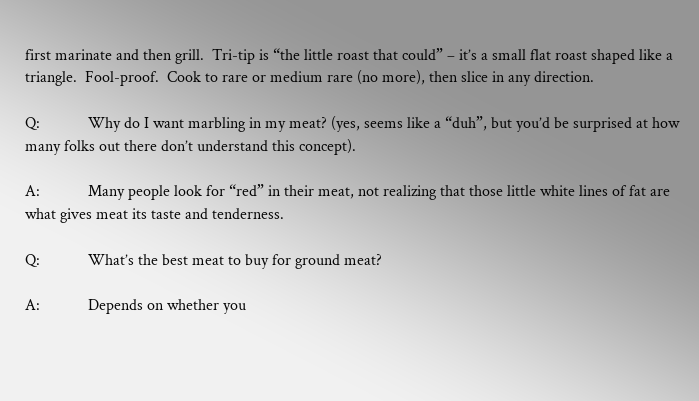first marinate and then grill.  Tri-tip is “the little roast that could” – it’s a small flat roast shaped like a triangle.  Fool-proof.  Cook to rare or medium rare (no more), then slice in any direction.

Q:            Why do I want marbling in my meat? (yes, seems like a “duh”, but you’d be surprised at how many folks out there don’t understand this concept).

A:            Many people look for “red” in their meat, not realizing that those little white lines of fat are what gives meat its taste and tenderness.

Q:            What’s the best meat to buy for ground meat?

A:            Depends on whether you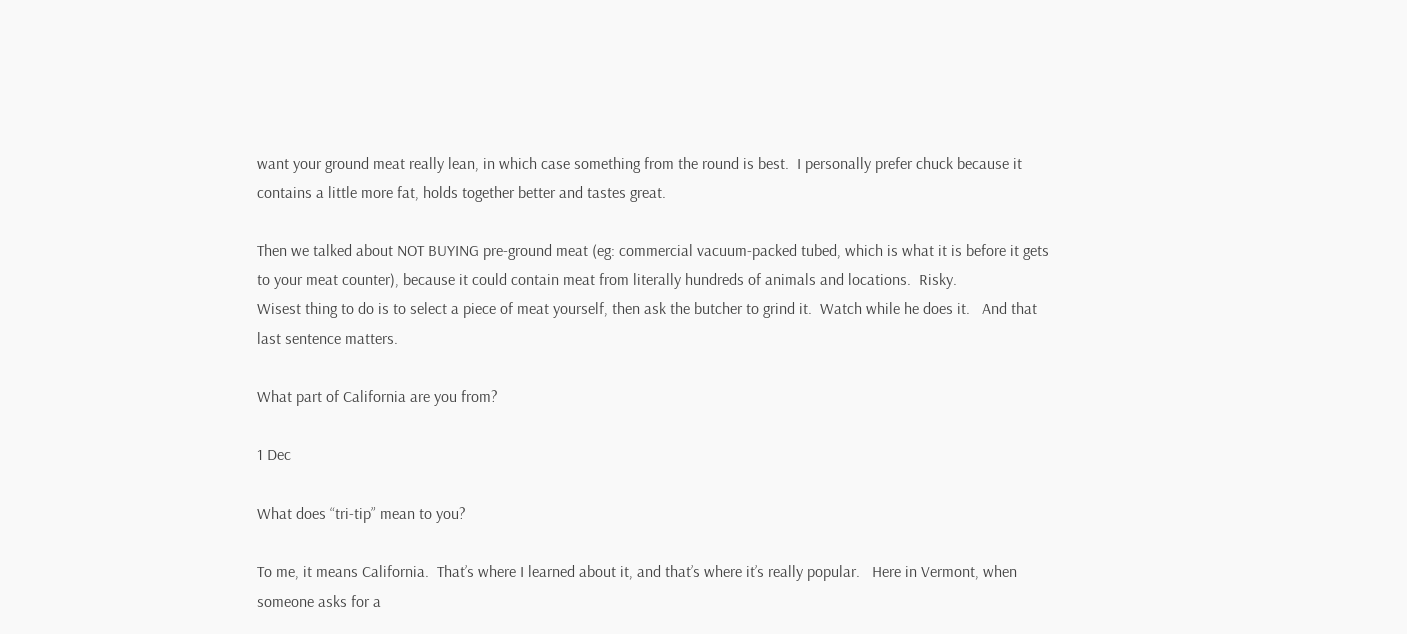want your ground meat really lean, in which case something from the round is best.  I personally prefer chuck because it contains a little more fat, holds together better and tastes great.

Then we talked about NOT BUYING pre-ground meat (eg: commercial vacuum-packed tubed, which is what it is before it gets to your meat counter), because it could contain meat from literally hundreds of animals and locations.  Risky.
Wisest thing to do is to select a piece of meat yourself, then ask the butcher to grind it.  Watch while he does it.   And that last sentence matters.

What part of California are you from?

1 Dec

What does “tri-tip” mean to you?

To me, it means California.  That’s where I learned about it, and that’s where it’s really popular.   Here in Vermont, when someone asks for a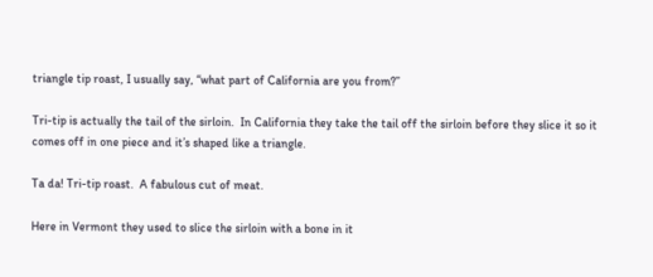triangle tip roast, I usually say, “what part of California are you from?”

Tri-tip is actually the tail of the sirloin.  In California they take the tail off the sirloin before they slice it so it comes off in one piece and it’s shaped like a triangle.

Ta da! Tri-tip roast.  A fabulous cut of meat.

Here in Vermont they used to slice the sirloin with a bone in it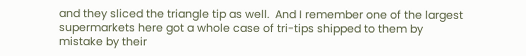and they sliced the triangle tip as well.  And I remember one of the largest supermarkets here got a whole case of tri-tips shipped to them by mistake by their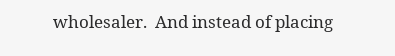wholesaler.  And instead of placing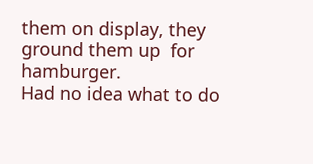them on display, they ground them up  for hamburger.
Had no idea what to do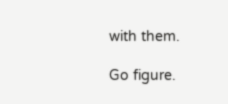with them.

Go figure.